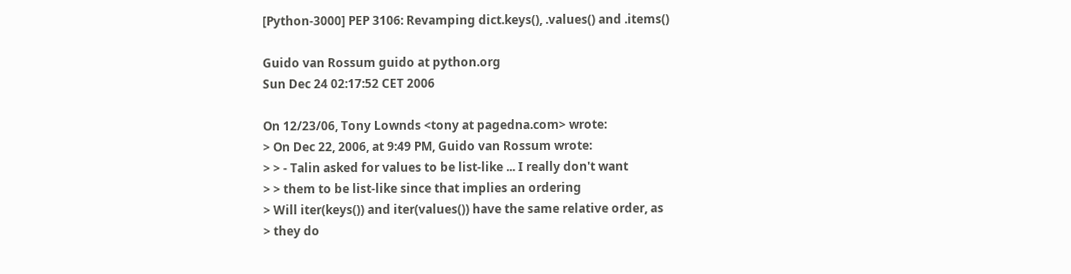[Python-3000] PEP 3106: Revamping dict.keys(), .values() and .items()

Guido van Rossum guido at python.org
Sun Dec 24 02:17:52 CET 2006

On 12/23/06, Tony Lownds <tony at pagedna.com> wrote:
> On Dec 22, 2006, at 9:49 PM, Guido van Rossum wrote:
> > - Talin asked for values to be list-like ... I really don't want
> > them to be list-like since that implies an ordering
> Will iter(keys()) and iter(values()) have the same relative order, as
> they do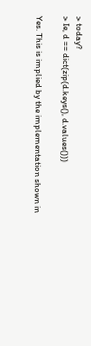> today?
> Ie, d == dict(zip(d.keys(), d.values()))

Yes. This is implied by the implementation shown in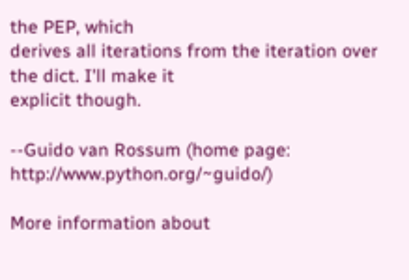the PEP, which
derives all iterations from the iteration over the dict. I'll make it
explicit though.

--Guido van Rossum (home page: http://www.python.org/~guido/)

More information about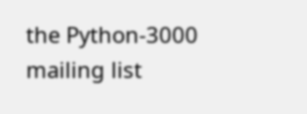the Python-3000 mailing list